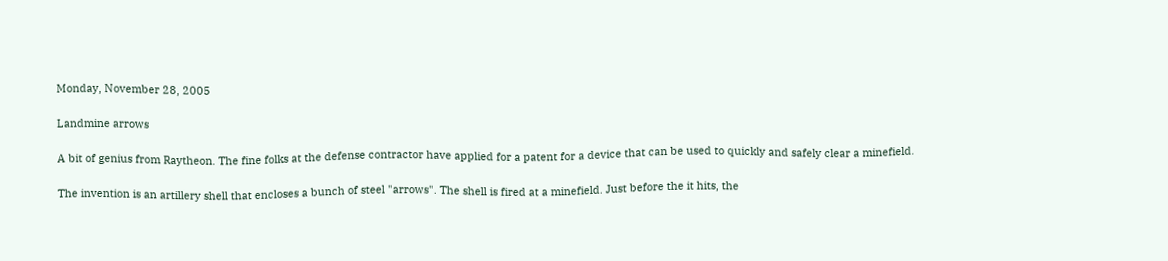Monday, November 28, 2005

Landmine arrows

A bit of genius from Raytheon. The fine folks at the defense contractor have applied for a patent for a device that can be used to quickly and safely clear a minefield.

The invention is an artillery shell that encloses a bunch of steel "arrows". The shell is fired at a minefield. Just before the it hits, the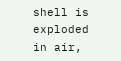shell is exploded in air,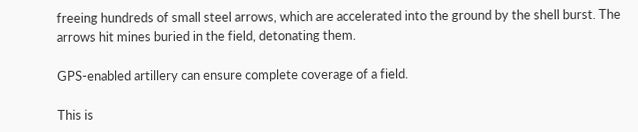freeing hundreds of small steel arrows, which are accelerated into the ground by the shell burst. The arrows hit mines buried in the field, detonating them.

GPS-enabled artillery can ensure complete coverage of a field.

This is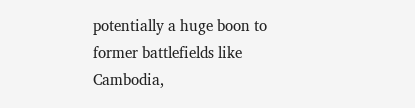potentially a huge boon to former battlefields like Cambodia,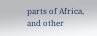parts of Africa, and other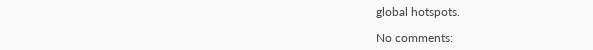global hotspots.

No comments: